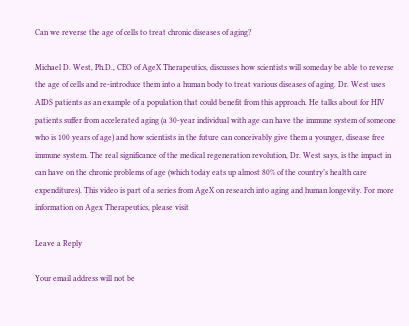Can we reverse the age of cells to treat chronic diseases of aging?

Michael D. West, Ph.D., CEO of AgeX Therapeutics, discusses how scientists will someday be able to reverse the age of cells and re-introduce them into a human body to treat various diseases of aging. Dr. West uses AIDS patients as an example of a population that could benefit from this approach. He talks about for HIV patients suffer from accelerated aging (a 30-year individual with age can have the immune system of someone who is 100 years of age) and how scientists in the future can conceivably give them a younger, disease free immune system. The real significance of the medical regeneration revolution, Dr. West says, is the impact in can have on the chronic problems of age (which today eats up almost 80% of the country’s health care expenditures). This video is part of a series from AgeX on research into aging and human longevity. For more information on Agex Therapeutics, please visit

Leave a Reply

Your email address will not be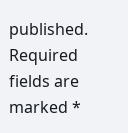published. Required fields are marked *